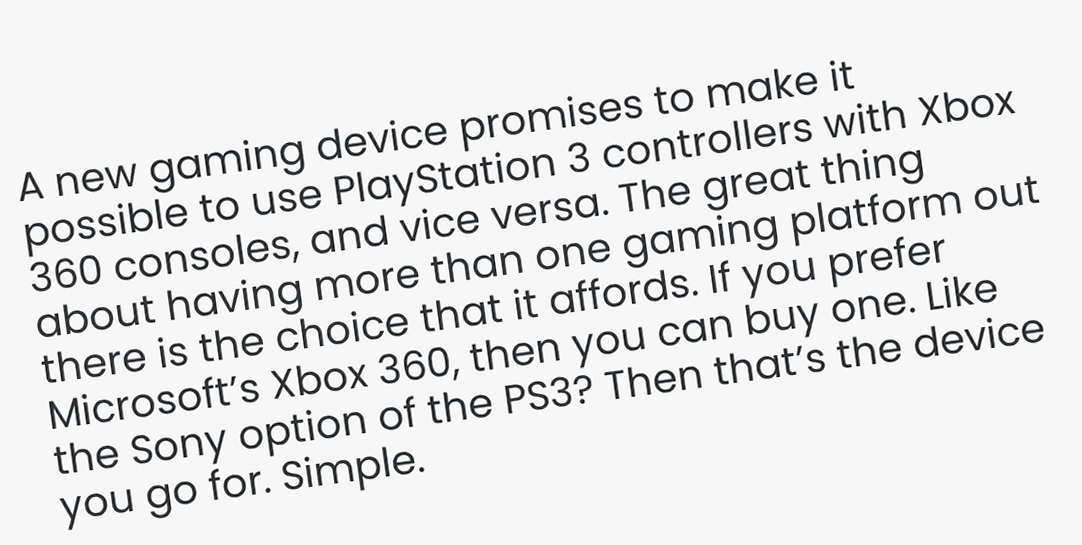A new gaming device promises to make it possible to use PlayStation 3 controllers with Xbox 360 consoles, and vice versa. The great thing about having more than one gaming platform out there is the choice that it affords. If you prefer Microsoft’s Xbox 360, then you can buy one. Like the Sony option of the PS3? Then that’s the device you go for. Simple.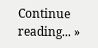Continue reading... »